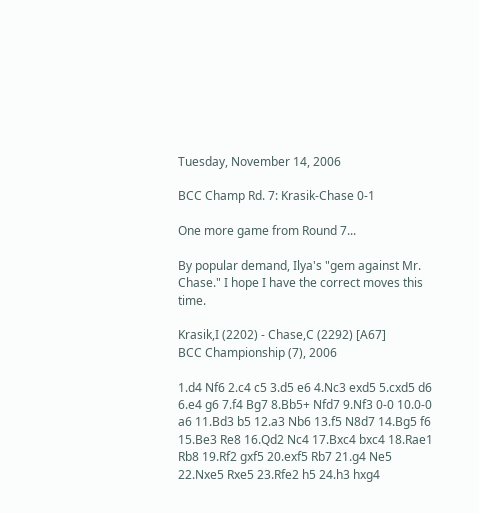Tuesday, November 14, 2006

BCC Champ Rd. 7: Krasik-Chase 0-1

One more game from Round 7...

By popular demand, Ilya's "gem against Mr. Chase." I hope I have the correct moves this time.

Krasik,I (2202) - Chase,C (2292) [A67]
BCC Championship (7), 2006

1.d4 Nf6 2.c4 c5 3.d5 e6 4.Nc3 exd5 5.cxd5 d6 6.e4 g6 7.f4 Bg7 8.Bb5+ Nfd7 9.Nf3 0-0 10.0-0 a6 11.Bd3 b5 12.a3 Nb6 13.f5 N8d7 14.Bg5 f6 15.Be3 Re8 16.Qd2 Nc4 17.Bxc4 bxc4 18.Rae1 Rb8 19.Rf2 gxf5 20.exf5 Rb7 21.g4 Ne5 22.Nxe5 Rxe5 23.Rfe2 h5 24.h3 hxg4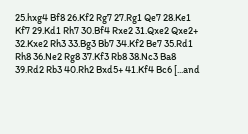25.hxg4 Bf8 26.Kf2 Rg7 27.Rg1 Qe7 28.Ke1 Kf7 29.Kd1 Rh7 30.Bf4 Rxe2 31.Qxe2 Qxe2+ 32.Kxe2 Rh3 33.Bg3 Bb7 34.Kf2 Be7 35.Rd1 Rh8 36.Ne2 Rg8 37.Kf3 Rb8 38.Nc3 Ba8 39.Rd2 Rb3 40.Rh2 Bxd5+ 41.Kf4 Bc6 [...and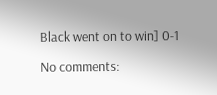Black went on to win] 0-1

No comments: